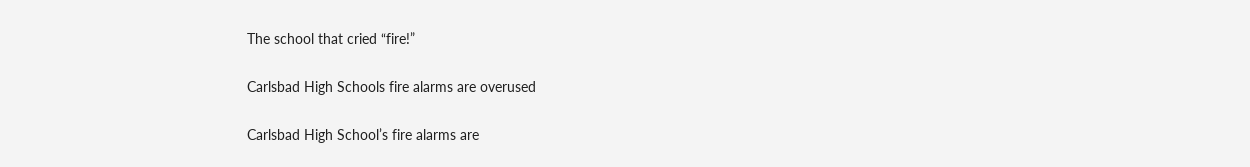The school that cried “fire!”

Carlsbad High Schools fire alarms are overused

Carlsbad High School’s fire alarms are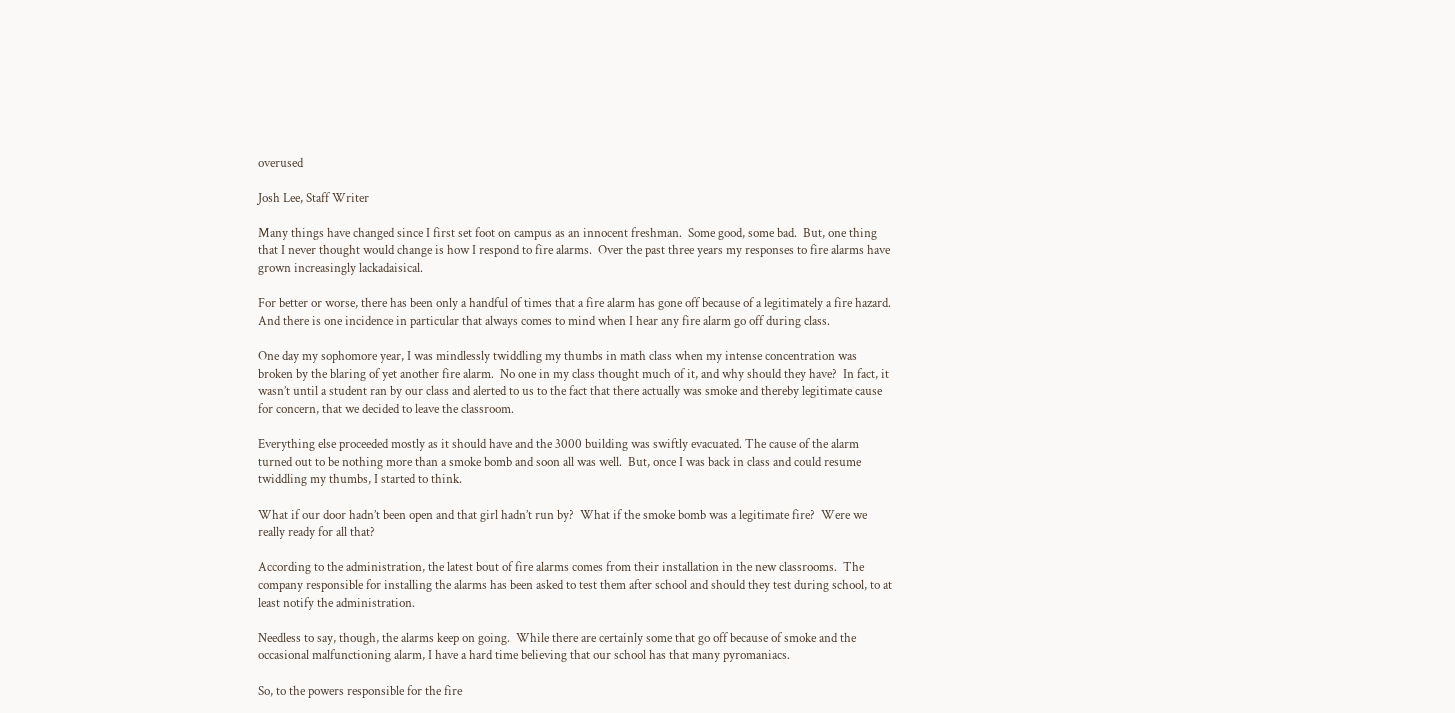overused

Josh Lee, Staff Writer

Many things have changed since I first set foot on campus as an innocent freshman.  Some good, some bad.  But, one thing that I never thought would change is how I respond to fire alarms.  Over the past three years my responses to fire alarms have grown increasingly lackadaisical.

For better or worse, there has been only a handful of times that a fire alarm has gone off because of a legitimately a fire hazard.  And there is one incidence in particular that always comes to mind when I hear any fire alarm go off during class.

One day my sophomore year, I was mindlessly twiddling my thumbs in math class when my intense concentration was broken by the blaring of yet another fire alarm.  No one in my class thought much of it, and why should they have?  In fact, it wasn’t until a student ran by our class and alerted to us to the fact that there actually was smoke and thereby legitimate cause for concern, that we decided to leave the classroom.

Everything else proceeded mostly as it should have and the 3000 building was swiftly evacuated. The cause of the alarm turned out to be nothing more than a smoke bomb and soon all was well.  But, once I was back in class and could resume twiddling my thumbs, I started to think.

What if our door hadn’t been open and that girl hadn’t run by?  What if the smoke bomb was a legitimate fire?  Were we really ready for all that?

According to the administration, the latest bout of fire alarms comes from their installation in the new classrooms.  The company responsible for installing the alarms has been asked to test them after school and should they test during school, to at least notify the administration.

Needless to say, though, the alarms keep on going.  While there are certainly some that go off because of smoke and the occasional malfunctioning alarm, I have a hard time believing that our school has that many pyromaniacs.

So, to the powers responsible for the fire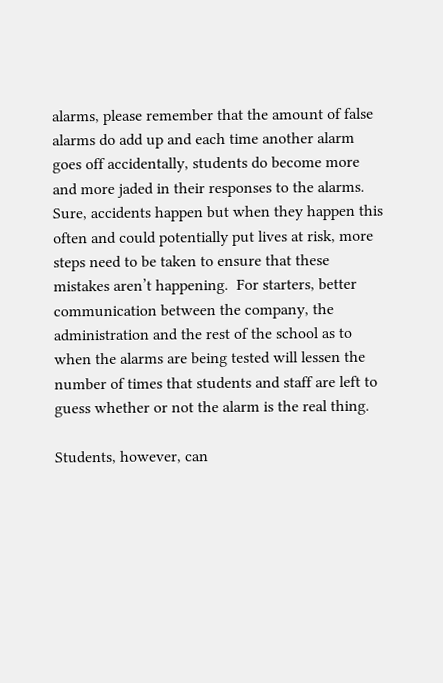alarms, please remember that the amount of false alarms do add up and each time another alarm goes off accidentally, students do become more and more jaded in their responses to the alarms.  Sure, accidents happen but when they happen this often and could potentially put lives at risk, more steps need to be taken to ensure that these mistakes aren’t happening.  For starters, better communication between the company, the administration and the rest of the school as to when the alarms are being tested will lessen the number of times that students and staff are left to guess whether or not the alarm is the real thing.

Students, however, can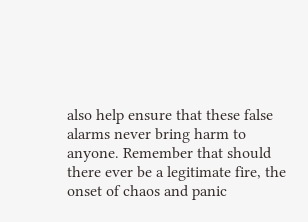also help ensure that these false alarms never bring harm to anyone. Remember that should there ever be a legitimate fire, the onset of chaos and panic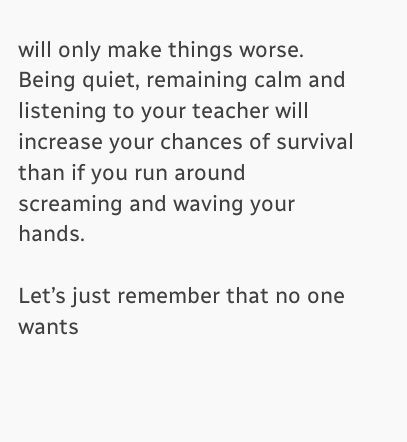will only make things worse.  Being quiet, remaining calm and listening to your teacher will increase your chances of survival than if you run around screaming and waving your hands.

Let’s just remember that no one wants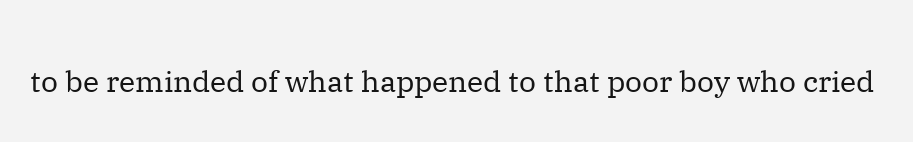to be reminded of what happened to that poor boy who cried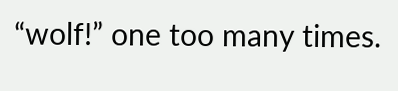“wolf!” one too many times.